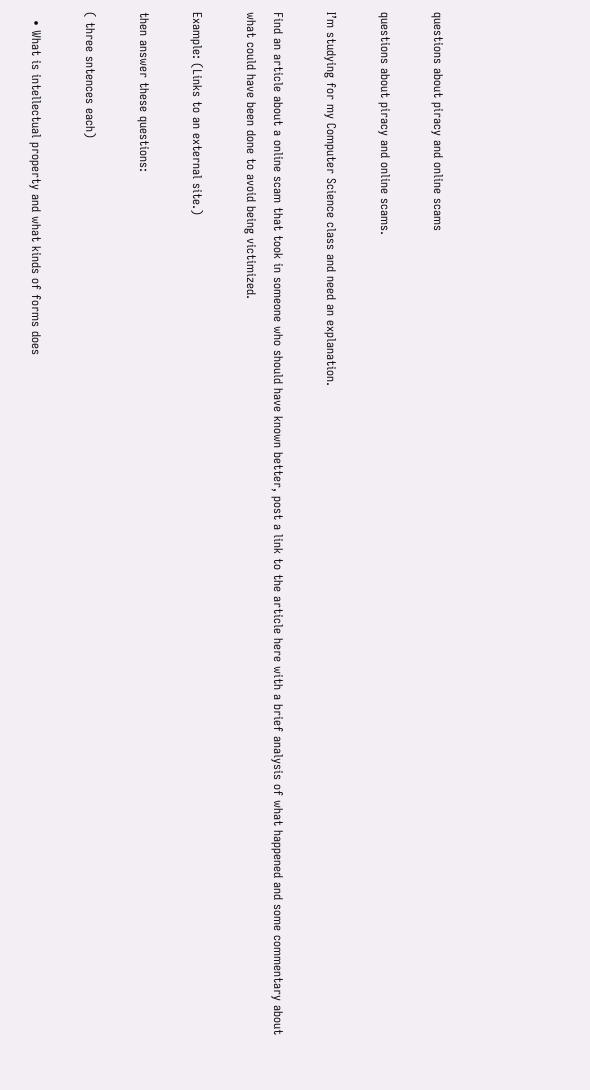questions about piracy and online scams

questions about piracy and online scams.

I’m studying for my Computer Science class and need an explanation.

Find an article about a online scam that took in someone who should have known better, post a link to the article here with a brief analysis of what happened and some commentary about what could have been done to avoid being victimized.

Example: (Links to an external site.)

then answer these questions:

( three sntences each)

  • What is intellectual property and what kinds of forms does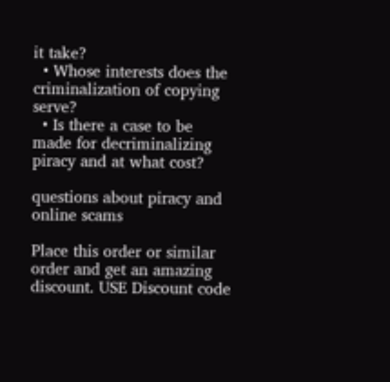it take?
  • Whose interests does the criminalization of copying serve?
  • Is there a case to be made for decriminalizing piracy and at what cost?

questions about piracy and online scams

Place this order or similar order and get an amazing discount. USE Discount code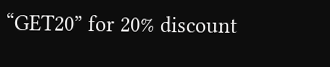“GET20” for 20% discount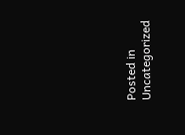Posted in Uncategorized